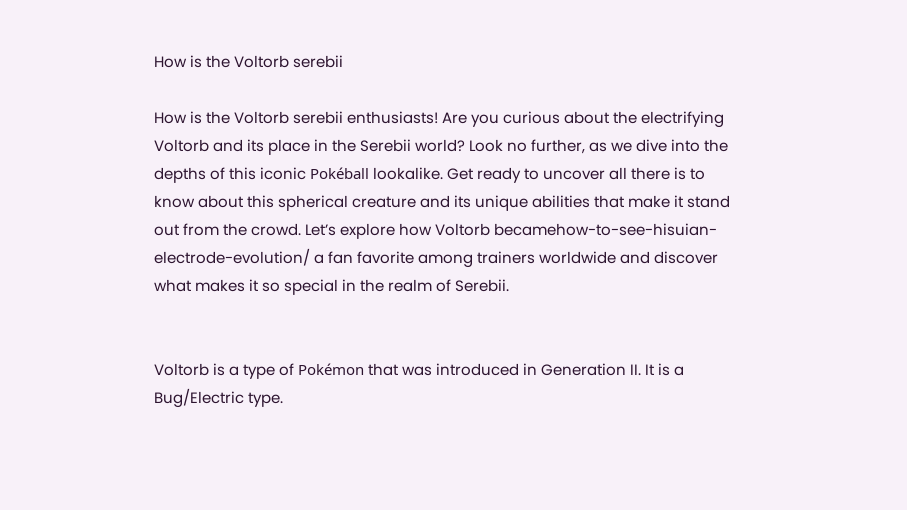How is the Voltorb serebii

How is the Voltorb serebii enthusiasts! Are you curious about the electrifying Voltorb and its place in the Serebii world? Look no further, as we dive into the depths of this iconic Pokéball lookalike. Get ready to uncover all there is to know about this spherical creature and its unique abilities that make it stand out from the crowd. Let’s explore how Voltorb becamehow-to-see-hisuian-electrode-evolution/ a fan favorite among trainers worldwide and discover what makes it so special in the realm of Serebii.


Voltorb is a type of Pokémon that was introduced in Generation II. It is a Bug/Electric type.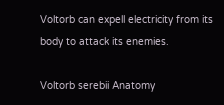Voltorb can expell electricity from its body to attack its enemies.

Voltorb serebii Anatomy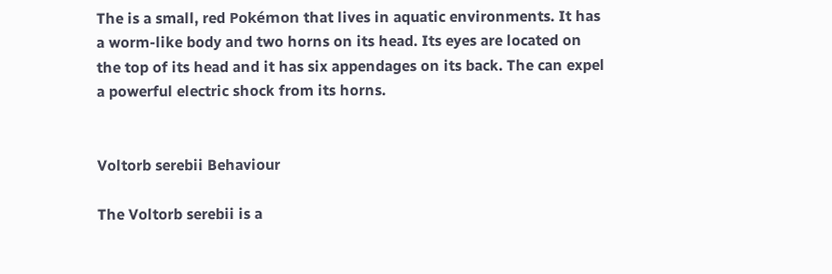The is a small, red Pokémon that lives in aquatic environments. It has a worm-like body and two horns on its head. Its eyes are located on the top of its head and it has six appendages on its back. The can expel a powerful electric shock from its horns.


Voltorb serebii Behaviour

The Voltorb serebii is a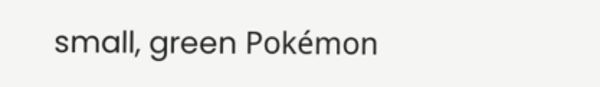small, green Pokémon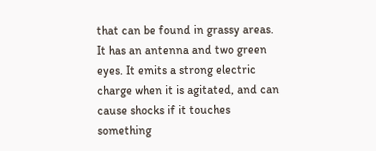that can be found in grassy areas. It has an antenna and two green eyes. It emits a strong electric charge when it is agitated, and can cause shocks if it touches something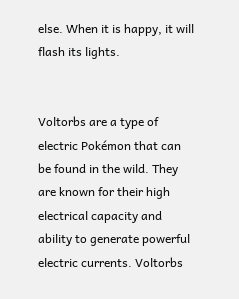else. When it is happy, it will flash its lights.


Voltorbs are a type of electric Pokémon that can be found in the wild. They are known for their high electrical capacity and ability to generate powerful electric currents. Voltorbs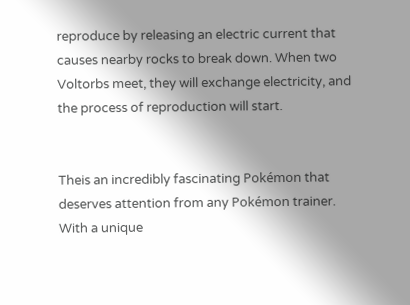reproduce by releasing an electric current that causes nearby rocks to break down. When two Voltorbs meet, they will exchange electricity, and the process of reproduction will start.


Theis an incredibly fascinating Pokémon that deserves attention from any Pokémon trainer. With a unique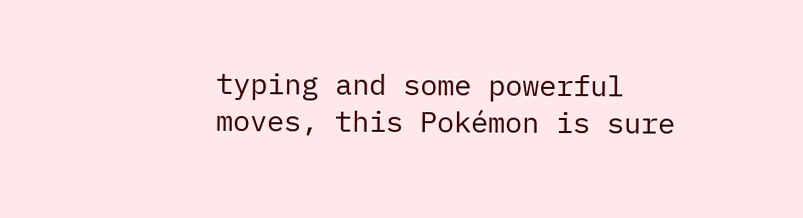typing and some powerful moves, this Pokémon is sure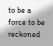to be a force to be reckoned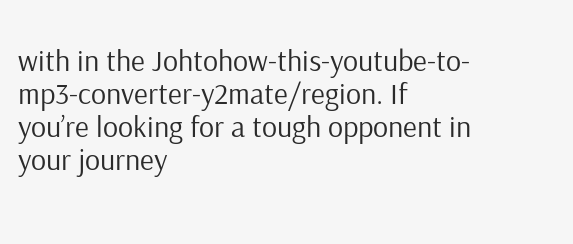with in the Johtohow-this-youtube-to-mp3-converter-y2mate/region. If you’re looking for a tough opponent in your journey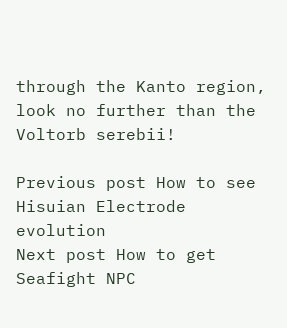through the Kanto region, look no further than the Voltorb serebii!

Previous post How to see Hisuian Electrode evolution
Next post How to get Seafight NPC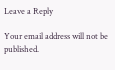Leave a Reply

Your email address will not be published.